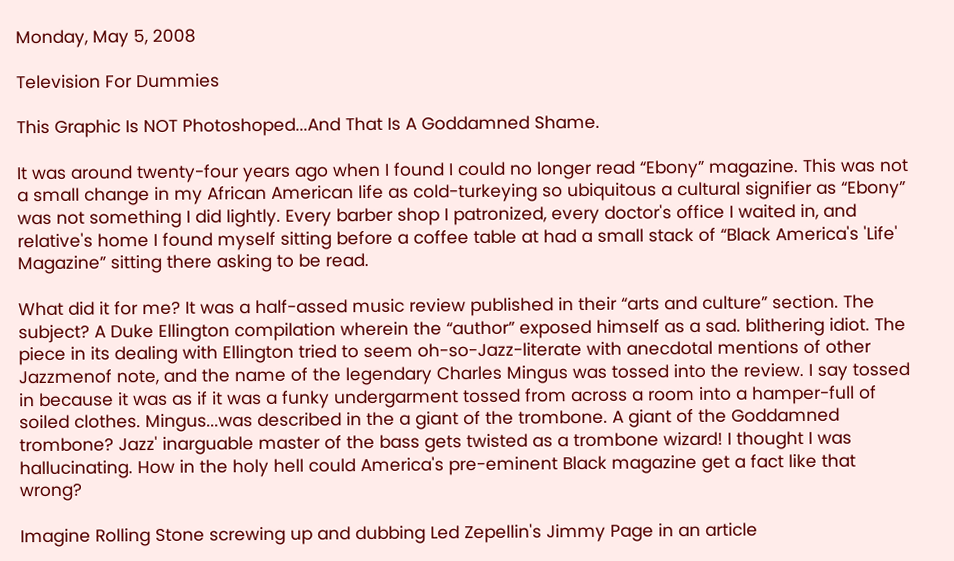Monday, May 5, 2008

Television For Dummies

This Graphic Is NOT Photoshoped...And That Is A Goddamned Shame.

It was around twenty-four years ago when I found I could no longer read “Ebony” magazine. This was not a small change in my African American life as cold-turkeying so ubiquitous a cultural signifier as “Ebony” was not something I did lightly. Every barber shop I patronized, every doctor's office I waited in, and relative's home I found myself sitting before a coffee table at had a small stack of “Black America's 'Life' Magazine” sitting there asking to be read.

What did it for me? It was a half-assed music review published in their “arts and culture” section. The subject? A Duke Ellington compilation wherein the “author” exposed himself as a sad. blithering idiot. The piece in its dealing with Ellington tried to seem oh-so-Jazz-literate with anecdotal mentions of other Jazzmenof note, and the name of the legendary Charles Mingus was tossed into the review. I say tossed in because it was as if it was a funky undergarment tossed from across a room into a hamper-full of soiled clothes. Mingus...was described in the a giant of the trombone. A giant of the Goddamned trombone? Jazz' inarguable master of the bass gets twisted as a trombone wizard! I thought I was hallucinating. How in the holy hell could America's pre-eminent Black magazine get a fact like that wrong?

Imagine Rolling Stone screwing up and dubbing Led Zepellin's Jimmy Page in an article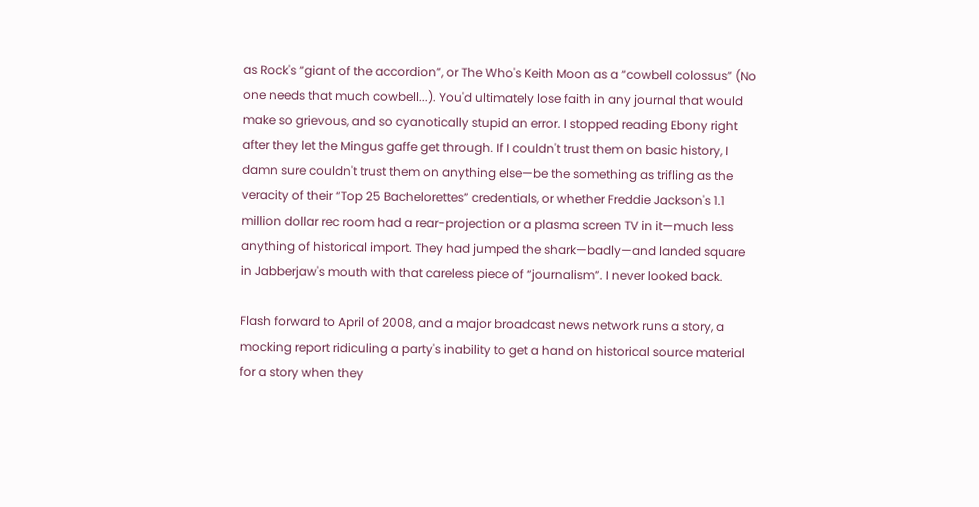as Rock's “giant of the accordion”, or The Who's Keith Moon as a “cowbell colossus” (No one needs that much cowbell...). You'd ultimately lose faith in any journal that would make so grievous, and so cyanotically stupid an error. I stopped reading Ebony right after they let the Mingus gaffe get through. If I couldn't trust them on basic history, I damn sure couldn't trust them on anything else—be the something as trifling as the veracity of their “Top 25 Bachelorettes” credentials, or whether Freddie Jackson's 1.1 million dollar rec room had a rear-projection or a plasma screen TV in it—much less anything of historical import. They had jumped the shark—badly—and landed square in Jabberjaw's mouth with that careless piece of “journalism”. I never looked back.

Flash forward to April of 2008, and a major broadcast news network runs a story, a mocking report ridiculing a party's inability to get a hand on historical source material for a story when they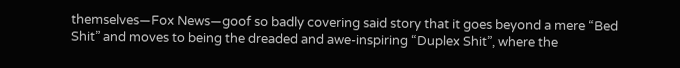themselves—Fox News—goof so badly covering said story that it goes beyond a mere “Bed Shit” and moves to being the dreaded and awe-inspiring “Duplex Shit”, where the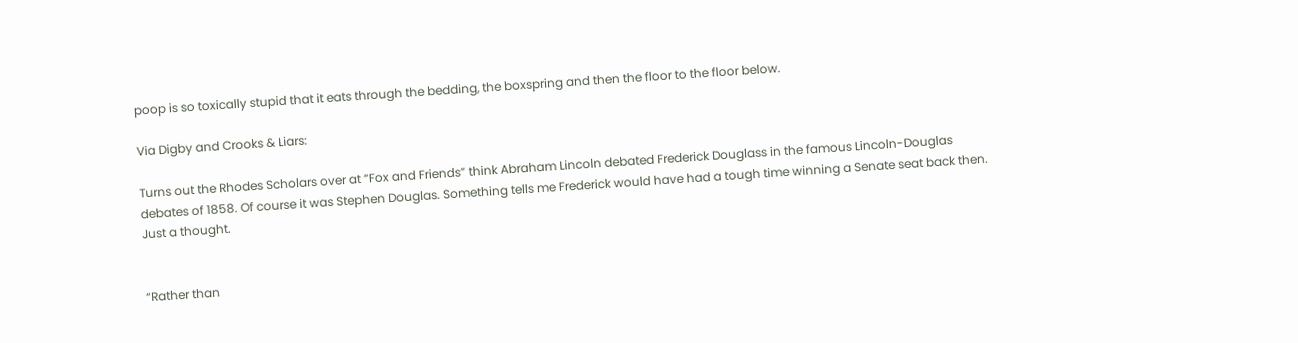poop is so toxically stupid that it eats through the bedding, the boxspring and then the floor to the floor below.

Via Digby and Crooks & Liars:

Turns out the Rhodes Scholars over at “Fox and Friends” think Abraham Lincoln debated Frederick Douglass in the famous Lincoln-Douglas debates of 1858. Of course it was Stephen Douglas. Something tells me Frederick would have had a tough time winning a Senate seat back then. Just a thought.


“Rather than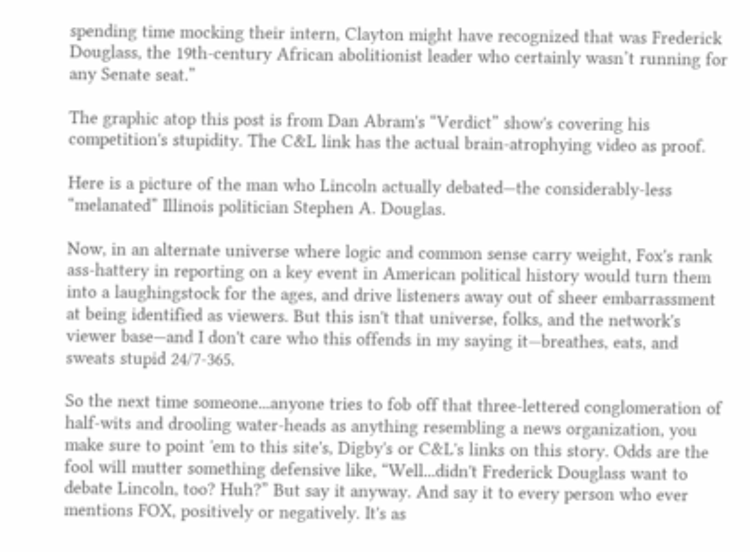spending time mocking their intern, Clayton might have recognized that was Frederick Douglass, the 19th-century African abolitionist leader who certainly wasn’t running for any Senate seat.”

The graphic atop this post is from Dan Abram's “Verdict” show's covering his competition's stupidity. The C&L link has the actual brain-atrophying video as proof.

Here is a picture of the man who Lincoln actually debated—the considerably-less “melanated” Illinois politician Stephen A. Douglas.

Now, in an alternate universe where logic and common sense carry weight, Fox's rank ass-hattery in reporting on a key event in American political history would turn them into a laughingstock for the ages, and drive listeners away out of sheer embarrassment at being identified as viewers. But this isn't that universe, folks, and the network's viewer base—and I don't care who this offends in my saying it—breathes, eats, and sweats stupid 24/7-365.

So the next time someone...anyone tries to fob off that three-lettered conglomeration of half-wits and drooling water-heads as anything resembling a news organization, you make sure to point 'em to this site's, Digby's or C&L's links on this story. Odds are the fool will mutter something defensive like, “Well...didn't Frederick Douglass want to debate Lincoln, too? Huh?” But say it anyway. And say it to every person who ever mentions FOX, positively or negatively. It's as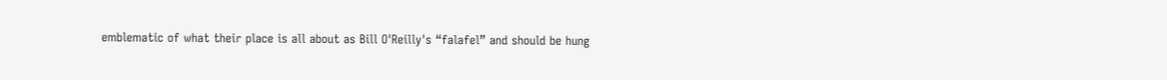emblematic of what their place is all about as Bill O'Reilly's “falafel” and should be hung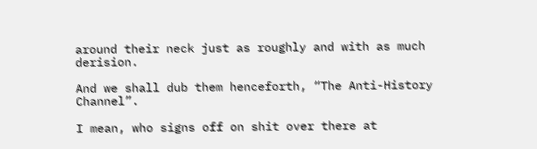around their neck just as roughly and with as much derision.

And we shall dub them henceforth, “The Anti-History Channel”.

I mean, who signs off on shit over there at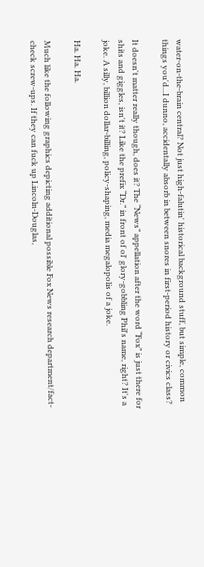water-on-the-brain central? Not just high-falutin' historical background stuff, but simple, common things you'd...I dunno, accidentally absorb in between snores in first-period history or civics class?

It doesn't matter really though, does it? The “News” appellation after the word “Fox” is just there for shits and giggles, isn't it? Like the prefix “Dr.” in front of ol' glory-gobbling Phil's name, right? It's a joke. A silly, billion dollar-billing, policy-shaping, media megalopolis of a joke.

Ha. Ha. Ha.

Much like the following graphics depicting additional possible Fox News research department/fact-check screw-ups. If they can fuck up Lincoln-Douglas,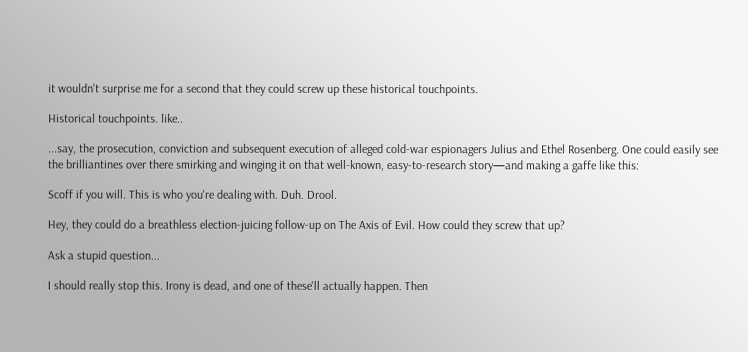it wouldn't surprise me for a second that they could screw up these historical touchpoints.

Historical touchpoints. like..

...say, the prosecution, conviction and subsequent execution of alleged cold-war espionagers Julius and Ethel Rosenberg. One could easily see the brilliantines over there smirking and winging it on that well-known, easy-to-research story—and making a gaffe like this:

Scoff if you will. This is who you're dealing with. Duh. Drool.

Hey, they could do a breathless election-juicing follow-up on The Axis of Evil. How could they screw that up?

Ask a stupid question...

I should really stop this. Irony is dead, and one of these'll actually happen. Then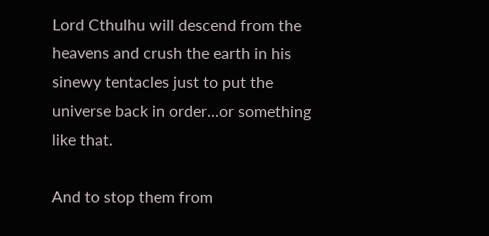Lord Cthulhu will descend from the heavens and crush the earth in his sinewy tentacles just to put the universe back in order...or something like that.

And to stop them from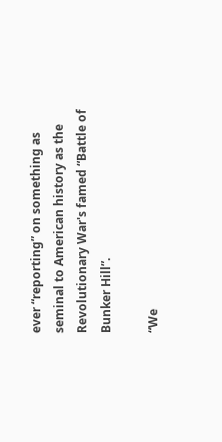ever “reporting” on something as seminal to American history as the Revolutionary War's famed “Battle of Bunker Hill”.

“We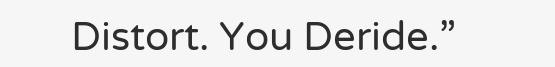Distort. You Deride.”